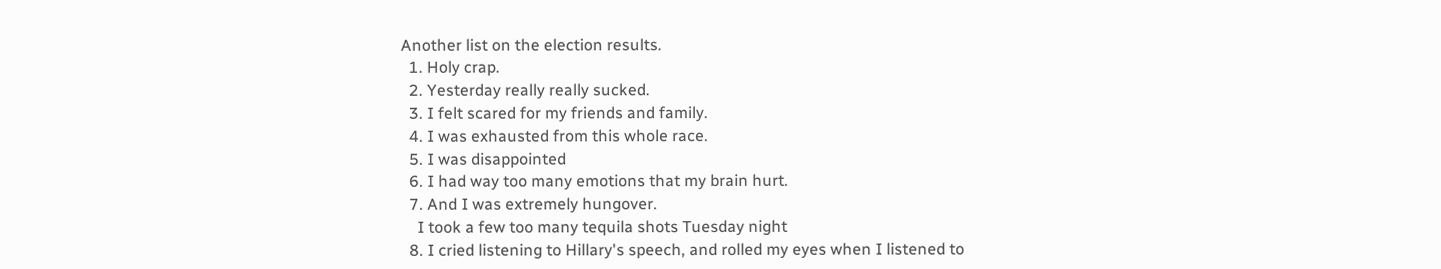Another list on the election results.
  1. Holy crap.
  2. Yesterday really really sucked.
  3. I felt scared for my friends and family.
  4. I was exhausted from this whole race.
  5. I was disappointed
  6. I had way too many emotions that my brain hurt.
  7. And I was extremely hungover.
    I took a few too many tequila shots Tuesday night
  8. I cried listening to Hillary's speech, and rolled my eyes when I listened to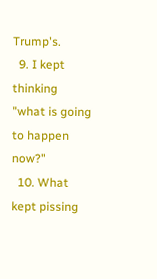Trump's.
  9. I kept thinking "what is going to happen now?"
  10. What kept pissing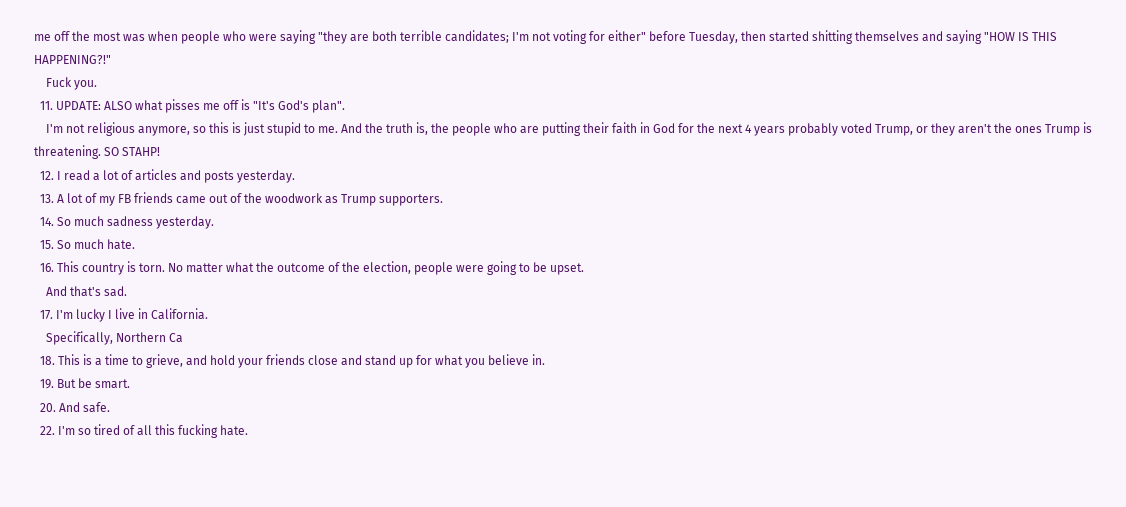me off the most was when people who were saying "they are both terrible candidates; I'm not voting for either" before Tuesday, then started shitting themselves and saying "HOW IS THIS HAPPENING?!"
    Fuck you.
  11. UPDATE: ALSO what pisses me off is "It's God's plan".
    I'm not religious anymore, so this is just stupid to me. And the truth is, the people who are putting their faith in God for the next 4 years probably voted Trump, or they aren't the ones Trump is threatening. SO STAHP!
  12. I read a lot of articles and posts yesterday.
  13. A lot of my FB friends came out of the woodwork as Trump supporters.
  14. So much sadness yesterday.
  15. So much hate.
  16. This country is torn. No matter what the outcome of the election, people were going to be upset.
    And that's sad.
  17. I'm lucky I live in California.
    Specifically, Northern Ca
  18. This is a time to grieve, and hold your friends close and stand up for what you believe in.
  19. But be smart.
  20. And safe.
  22. I'm so tired of all this fucking hate.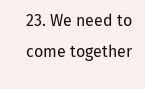23. We need to come together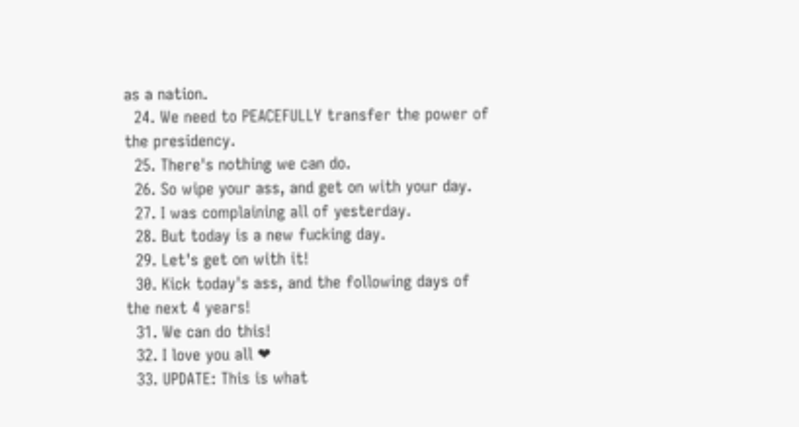as a nation.
  24. We need to PEACEFULLY transfer the power of the presidency.
  25. There's nothing we can do.
  26. So wipe your ass, and get on with your day.
  27. I was complaining all of yesterday.
  28. But today is a new fucking day.
  29. Let's get on with it!
  30. Kick today's ass, and the following days of the next 4 years!
  31. We can do this!
  32. I love you all ❤
  33. UPDATE: This is what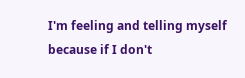I'm feeling and telling myself because if I don't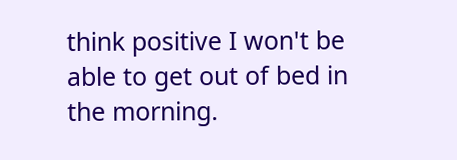think positive I won't be able to get out of bed in the morning.